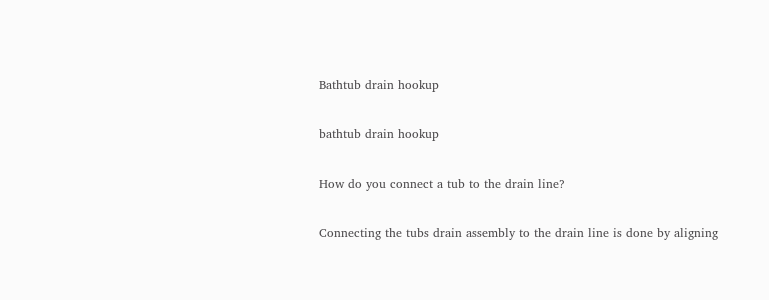Bathtub drain hookup

bathtub drain hookup

How do you connect a tub to the drain line?

Connecting the tubs drain assembly to the drain line is done by aligning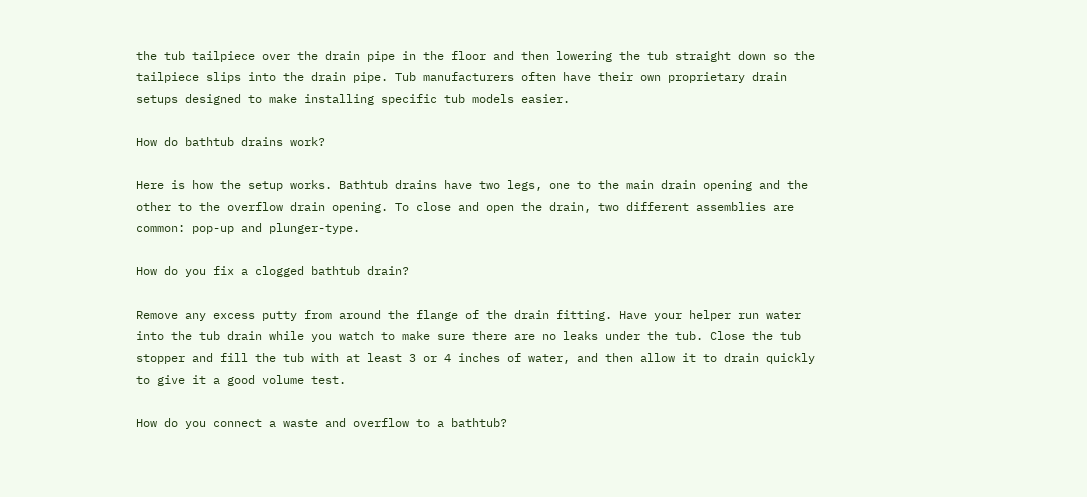the tub tailpiece over the drain pipe in the floor and then lowering the tub straight down so the tailpiece slips into the drain pipe. Tub manufacturers often have their own proprietary drain setups designed to make installing specific tub models easier.

How do bathtub drains work?

Here is how the setup works. Bathtub drains have two legs, one to the main drain opening and the other to the overflow drain opening. To close and open the drain, two different assemblies are common: pop-up and plunger-type.

How do you fix a clogged bathtub drain?

Remove any excess putty from around the flange of the drain fitting. Have your helper run water into the tub drain while you watch to make sure there are no leaks under the tub. Close the tub stopper and fill the tub with at least 3 or 4 inches of water, and then allow it to drain quickly to give it a good volume test.

How do you connect a waste and overflow to a bathtub?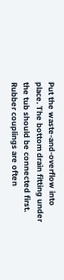Put the waste-and-overflow into place. The bottom drain fitting under the tub should be connected first. Rubber couplings are often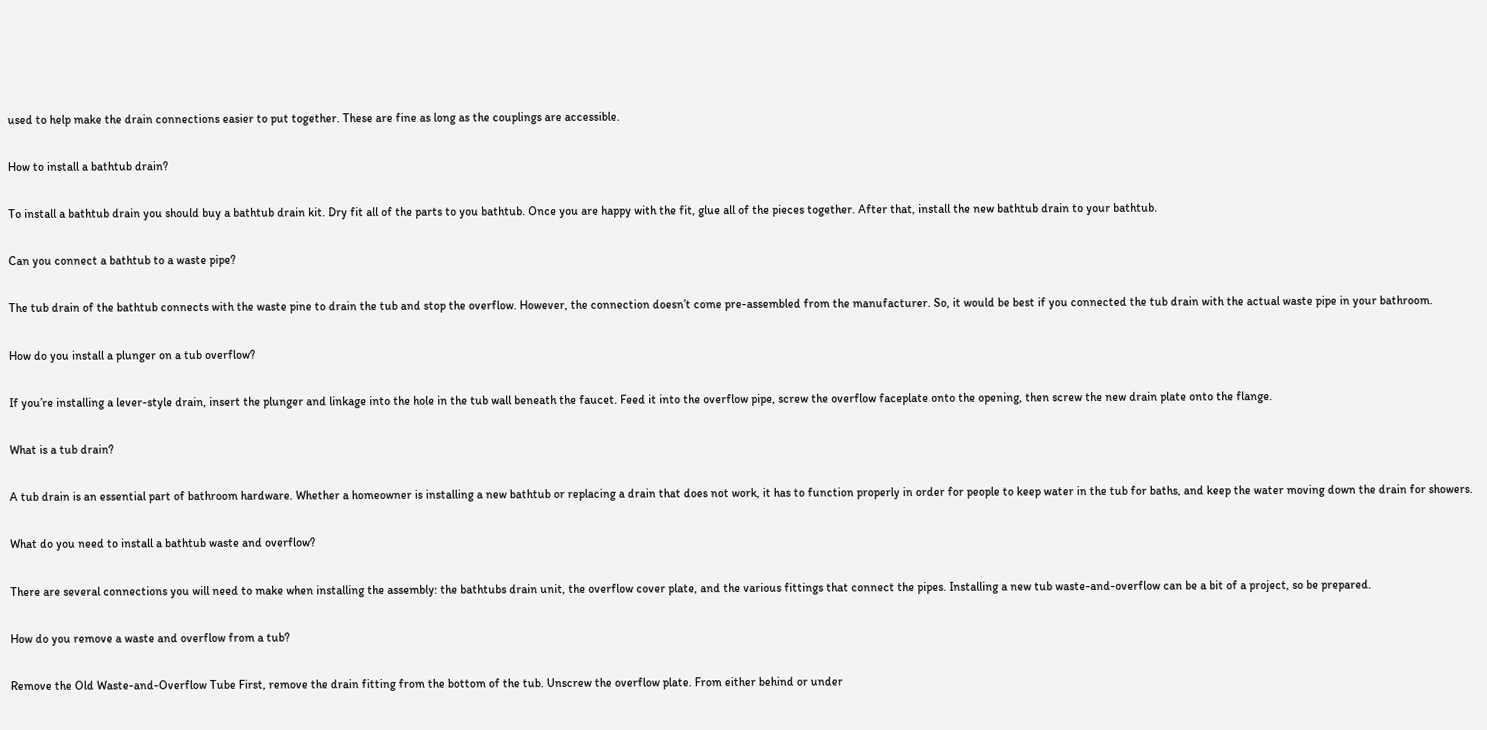used to help make the drain connections easier to put together. These are fine as long as the couplings are accessible.

How to install a bathtub drain?

To install a bathtub drain you should buy a bathtub drain kit. Dry fit all of the parts to you bathtub. Once you are happy with the fit, glue all of the pieces together. After that, install the new bathtub drain to your bathtub.

Can you connect a bathtub to a waste pipe?

The tub drain of the bathtub connects with the waste pine to drain the tub and stop the overflow. However, the connection doesn’t come pre-assembled from the manufacturer. So, it would be best if you connected the tub drain with the actual waste pipe in your bathroom.

How do you install a plunger on a tub overflow?

If you’re installing a lever-style drain, insert the plunger and linkage into the hole in the tub wall beneath the faucet. Feed it into the overflow pipe, screw the overflow faceplate onto the opening, then screw the new drain plate onto the flange.

What is a tub drain?

A tub drain is an essential part of bathroom hardware. Whether a homeowner is installing a new bathtub or replacing a drain that does not work, it has to function properly in order for people to keep water in the tub for baths, and keep the water moving down the drain for showers.

What do you need to install a bathtub waste and overflow?

There are several connections you will need to make when installing the assembly: the bathtubs drain unit, the overflow cover plate, and the various fittings that connect the pipes. Installing a new tub waste-and-overflow can be a bit of a project, so be prepared.

How do you remove a waste and overflow from a tub?

Remove the Old Waste-and-Overflow Tube First, remove the drain fitting from the bottom of the tub. Unscrew the overflow plate. From either behind or under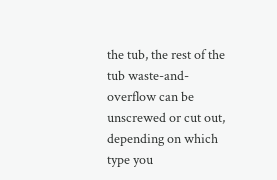the tub, the rest of the tub waste-and-overflow can be unscrewed or cut out, depending on which type you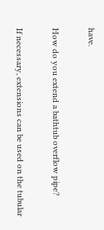have.

How do you extend a bathtub overflow pipe?

If necessary, extensions can be used on the tubular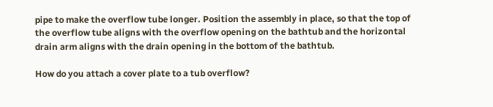pipe to make the overflow tube longer. Position the assembly in place, so that the top of the overflow tube aligns with the overflow opening on the bathtub and the horizontal drain arm aligns with the drain opening in the bottom of the bathtub.

How do you attach a cover plate to a tub overflow?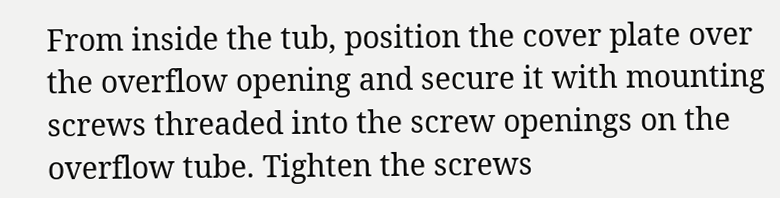From inside the tub, position the cover plate over the overflow opening and secure it with mounting screws threaded into the screw openings on the overflow tube. Tighten the screws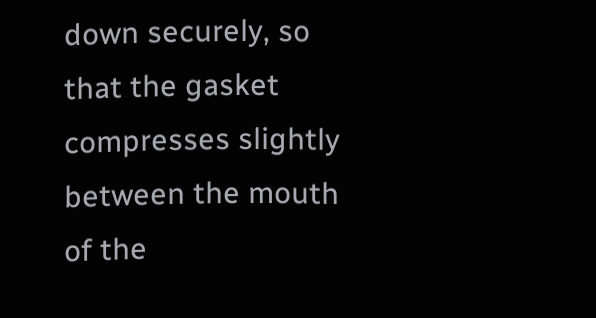down securely, so that the gasket compresses slightly between the mouth of the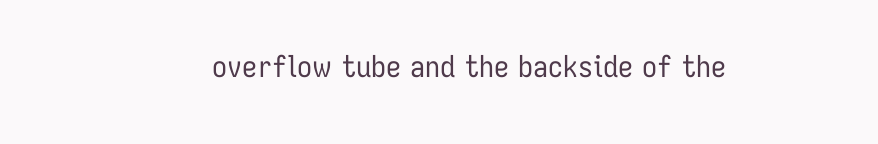overflow tube and the backside of the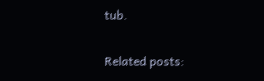tub.

Related posts: